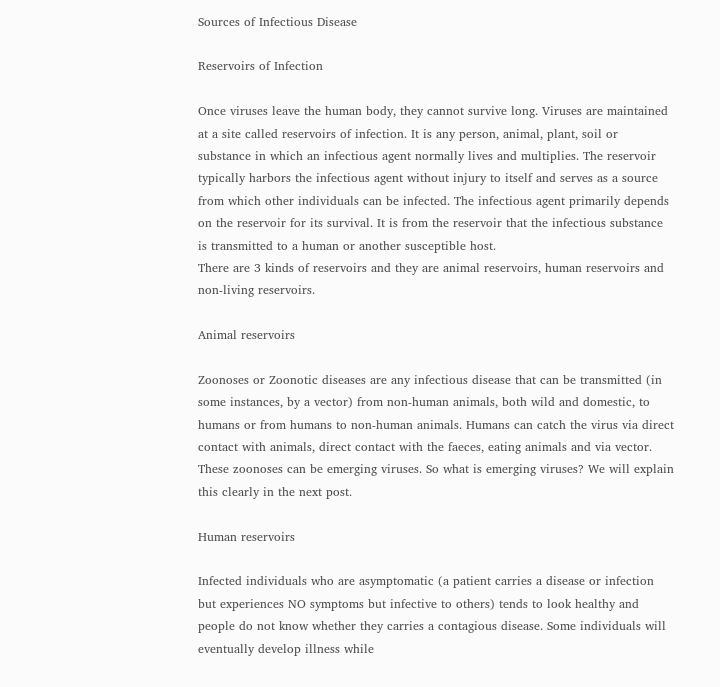Sources of Infectious Disease

Reservoirs of Infection

Once viruses leave the human body, they cannot survive long. Viruses are maintained at a site called reservoirs of infection. It is any person, animal, plant, soil or substance in which an infectious agent normally lives and multiplies. The reservoir typically harbors the infectious agent without injury to itself and serves as a source from which other individuals can be infected. The infectious agent primarily depends on the reservoir for its survival. It is from the reservoir that the infectious substance is transmitted to a human or another susceptible host.
There are 3 kinds of reservoirs and they are animal reservoirs, human reservoirs and non-living reservoirs.

Animal reservoirs

Zoonoses or Zoonotic diseases are any infectious disease that can be transmitted (in some instances, by a vector) from non-human animals, both wild and domestic, to humans or from humans to non-human animals. Humans can catch the virus via direct contact with animals, direct contact with the faeces, eating animals and via vector. These zoonoses can be emerging viruses. So what is emerging viruses? We will explain this clearly in the next post.

Human reservoirs

Infected individuals who are asymptomatic (a patient carries a disease or infection but experiences NO symptoms but infective to others) tends to look healthy and people do not know whether they carries a contagious disease. Some individuals will eventually develop illness while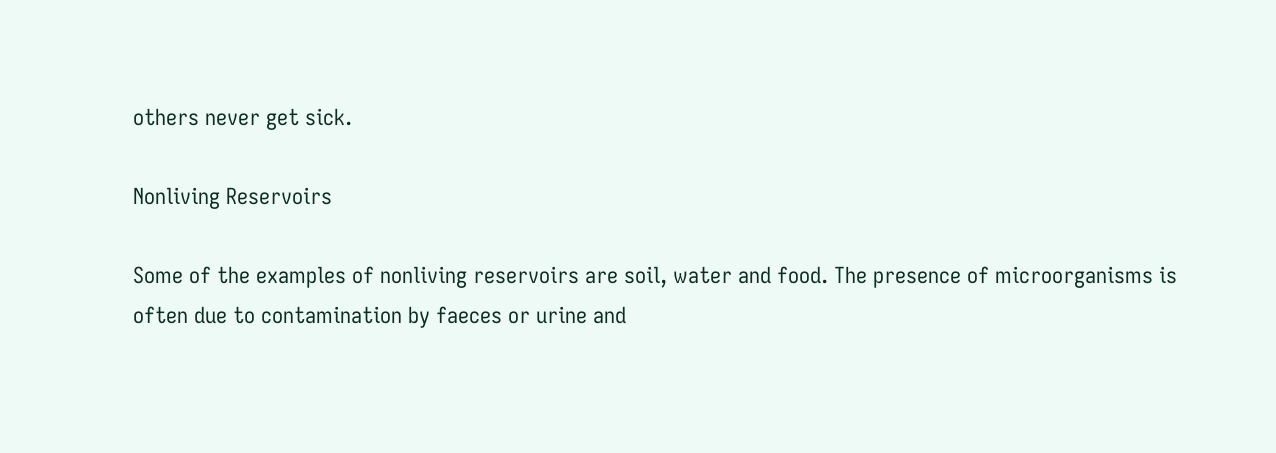others never get sick.

Nonliving Reservoirs

Some of the examples of nonliving reservoirs are soil, water and food. The presence of microorganisms is often due to contamination by faeces or urine and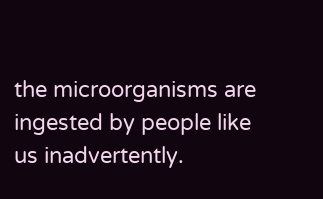the microorganisms are ingested by people like us inadvertently.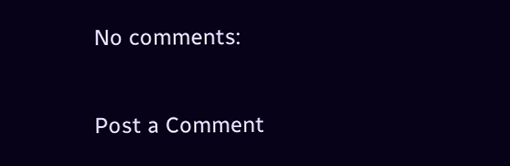No comments:

Post a Comment